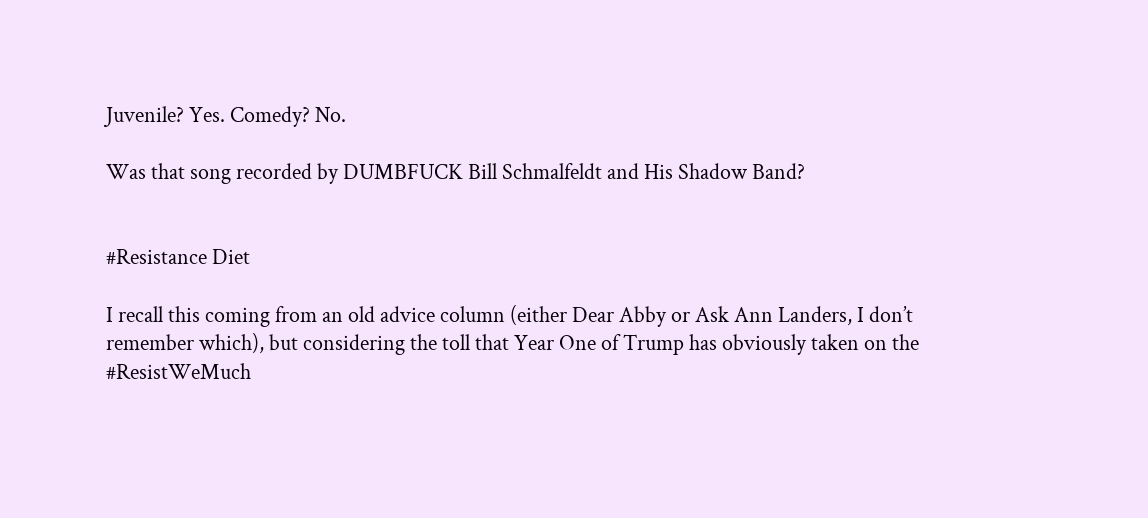Juvenile? Yes. Comedy? No.

Was that song recorded by DUMBFUCK Bill Schmalfeldt and His Shadow Band?


#Resistance Diet

I recall this coming from an old advice column (either Dear Abby or Ask Ann Landers, I don’t remember which), but considering the toll that Year One of Trump has obviously taken on the #ResistWeMuch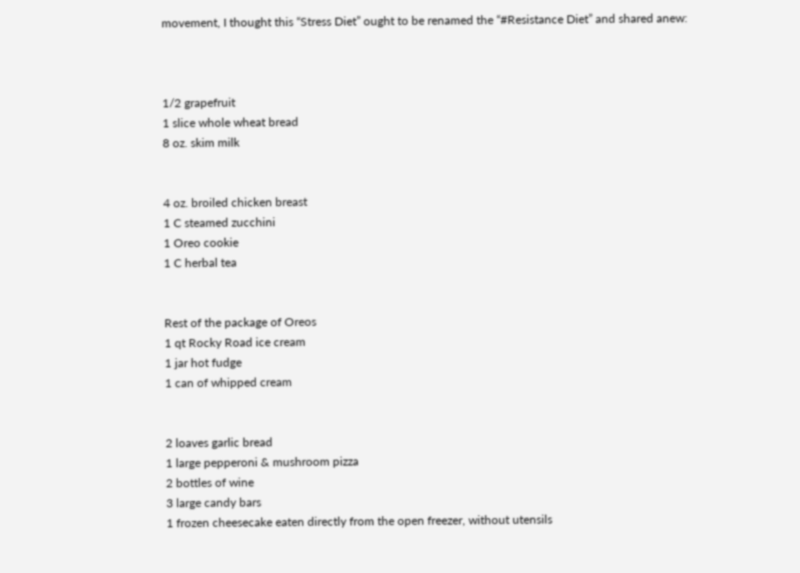movement, I thought this “Stress Diet” ought to be renamed the “#Resistance Diet” and shared anew:



1/2 grapefruit
1 slice whole wheat bread
8 oz. skim milk


4 oz. broiled chicken breast
1 C steamed zucchini
1 Oreo cookie
1 C herbal tea


Rest of the package of Oreos
1 qt Rocky Road ice cream
1 jar hot fudge
1 can of whipped cream


2 loaves garlic bread
1 large pepperoni & mushroom pizza
2 bottles of wine
3 large candy bars
1 frozen cheesecake eaten directly from the open freezer, without utensils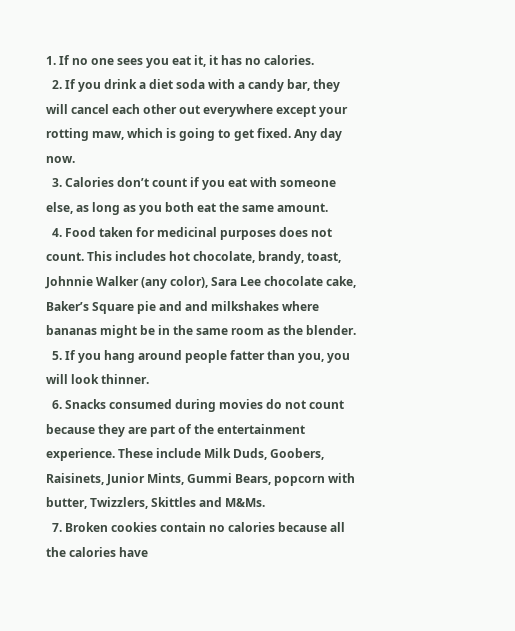1. If no one sees you eat it, it has no calories.
  2. If you drink a diet soda with a candy bar, they will cancel each other out everywhere except your rotting maw, which is going to get fixed. Any day now.
  3. Calories don’t count if you eat with someone else, as long as you both eat the same amount.
  4. Food taken for medicinal purposes does not count. This includes hot chocolate, brandy, toast, Johnnie Walker (any color), Sara Lee chocolate cake, Baker’s Square pie and and milkshakes where bananas might be in the same room as the blender.
  5. If you hang around people fatter than you, you will look thinner.
  6. Snacks consumed during movies do not count because they are part of the entertainment experience. These include Milk Duds, Goobers, Raisinets, Junior Mints, Gummi Bears, popcorn with butter, Twizzlers, Skittles and M&Ms.
  7. Broken cookies contain no calories because all the calories have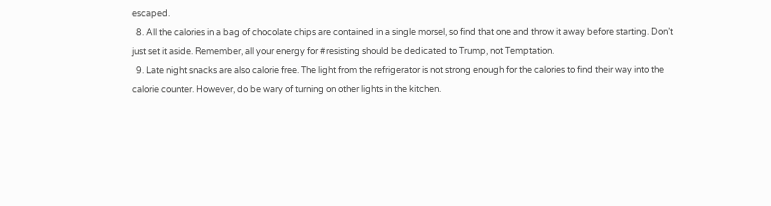escaped.
  8. All the calories in a bag of chocolate chips are contained in a single morsel, so find that one and throw it away before starting. Don’t just set it aside. Remember, all your energy for #resisting should be dedicated to Trump, not Temptation.
  9. Late night snacks are also calorie free. The light from the refrigerator is not strong enough for the calories to find their way into the calorie counter. However, do be wary of turning on other lights in the kitchen.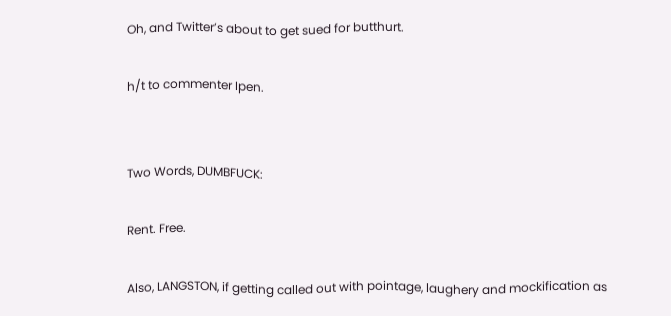Oh, and Twitter’s about to get sued for butthurt.

h/t to commenter Ipen.


Two Words, DUMBFUCK:

Rent. Free.

Also, LANGSTON, if getting called out with pointage, laughery and mockification as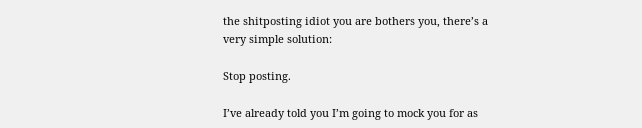the shitposting idiot you are bothers you, there’s a very simple solution:

Stop posting.

I’ve already told you I’m going to mock you for as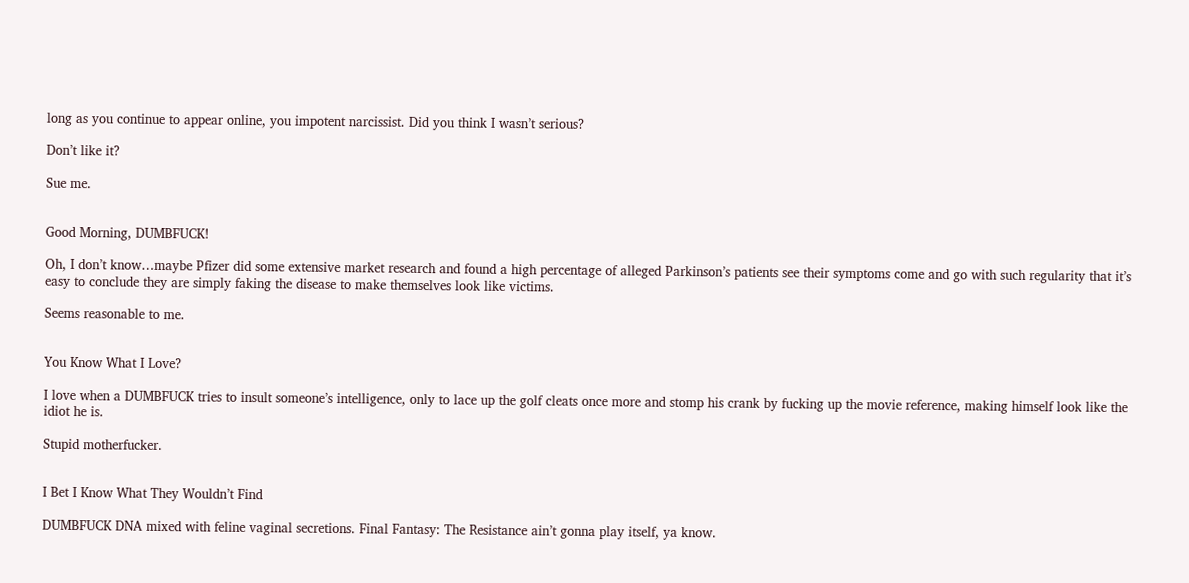long as you continue to appear online, you impotent narcissist. Did you think I wasn’t serious?

Don’t like it?

Sue me.


Good Morning, DUMBFUCK!

Oh, I don’t know…maybe Pfizer did some extensive market research and found a high percentage of alleged Parkinson’s patients see their symptoms come and go with such regularity that it’s easy to conclude they are simply faking the disease to make themselves look like victims.

Seems reasonable to me.


You Know What I Love?

I love when a DUMBFUCK tries to insult someone’s intelligence, only to lace up the golf cleats once more and stomp his crank by fucking up the movie reference, making himself look like the idiot he is.

Stupid motherfucker.


I Bet I Know What They Wouldn’t Find

DUMBFUCK DNA mixed with feline vaginal secretions. Final Fantasy: The Resistance ain’t gonna play itself, ya know.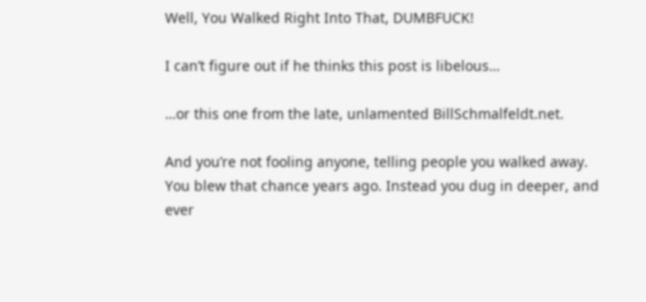Well, You Walked Right Into That, DUMBFUCK!

I can’t figure out if he thinks this post is libelous…

…or this one from the late, unlamented BillSchmalfeldt.net.

And you’re not fooling anyone, telling people you walked away. You blew that chance years ago. Instead you dug in deeper, and ever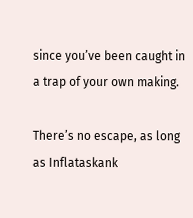since you’ve been caught in a trap of your own making.

There’s no escape, as long as Inflataskank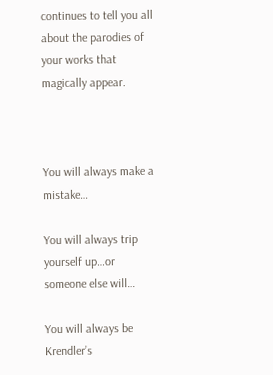continues to tell you all about the parodies of your works that magically appear.



You will always make a mistake…

You will always trip yourself up…or someone else will…

You will always be Krendler’s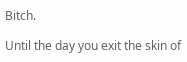Bitch.

Until the day you exit the skin of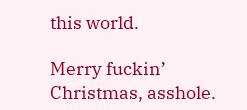this world.

Merry fuckin’ Christmas, asshole.